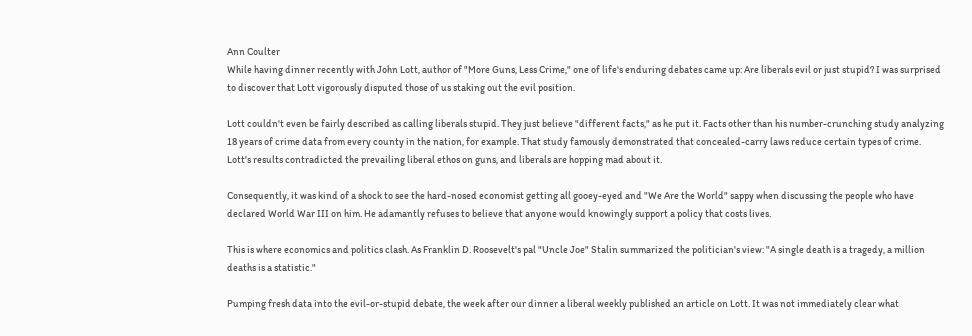Ann Coulter
While having dinner recently with John Lott, author of "More Guns, Less Crime," one of life's enduring debates came up: Are liberals evil or just stupid? I was surprised to discover that Lott vigorously disputed those of us staking out the evil position.

Lott couldn't even be fairly described as calling liberals stupid. They just believe "different facts," as he put it. Facts other than his number-crunching study analyzing 18 years of crime data from every county in the nation, for example. That study famously demonstrated that concealed-carry laws reduce certain types of crime. Lott's results contradicted the prevailing liberal ethos on guns, and liberals are hopping mad about it.

Consequently, it was kind of a shock to see the hard-nosed economist getting all gooey-eyed and "We Are the World" sappy when discussing the people who have declared World War III on him. He adamantly refuses to believe that anyone would knowingly support a policy that costs lives.

This is where economics and politics clash. As Franklin D. Roosevelt's pal "Uncle Joe" Stalin summarized the politician's view: "A single death is a tragedy, a million deaths is a statistic."

Pumping fresh data into the evil-or-stupid debate, the week after our dinner a liberal weekly published an article on Lott. It was not immediately clear what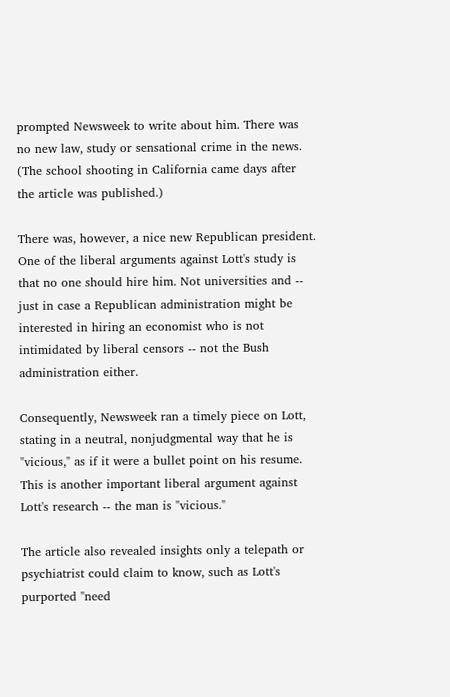prompted Newsweek to write about him. There was no new law, study or sensational crime in the news. (The school shooting in California came days after the article was published.)

There was, however, a nice new Republican president. One of the liberal arguments against Lott's study is that no one should hire him. Not universities and -- just in case a Republican administration might be interested in hiring an economist who is not intimidated by liberal censors -- not the Bush administration either.

Consequently, Newsweek ran a timely piece on Lott, stating in a neutral, nonjudgmental way that he is "vicious," as if it were a bullet point on his resume. This is another important liberal argument against Lott's research -- the man is "vicious."

The article also revealed insights only a telepath or psychiatrist could claim to know, such as Lott's purported "need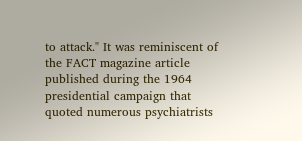to attack." It was reminiscent of the FACT magazine article published during the 1964 presidential campaign that quoted numerous psychiatrists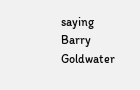saying Barry Goldwater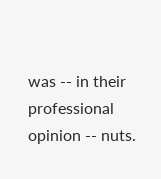was -- in their professional opinion -- nuts.